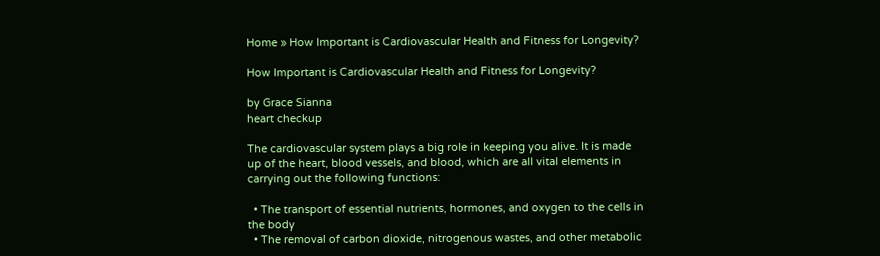Home » How Important is Cardiovascular Health and Fitness for Longevity?

How Important is Cardiovascular Health and Fitness for Longevity?

by Grace Sianna
heart checkup

The cardiovascular system plays a big role in keeping you alive. It is made up of the heart, blood vessels, and blood, which are all vital elements in carrying out the following functions:

  • The transport of essential nutrients, hormones, and oxygen to the cells in the body
  • The removal of carbon dioxide, nitrogenous wastes, and other metabolic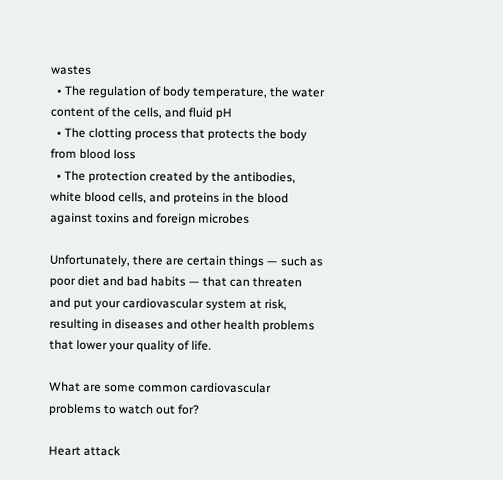wastes
  • The regulation of body temperature, the water content of the cells, and fluid pH
  • The clotting process that protects the body from blood loss
  • The protection created by the antibodies, white blood cells, and proteins in the blood against toxins and foreign microbes

Unfortunately, there are certain things — such as poor diet and bad habits — that can threaten and put your cardiovascular system at risk, resulting in diseases and other health problems that lower your quality of life.

What are some common cardiovascular problems to watch out for?

Heart attack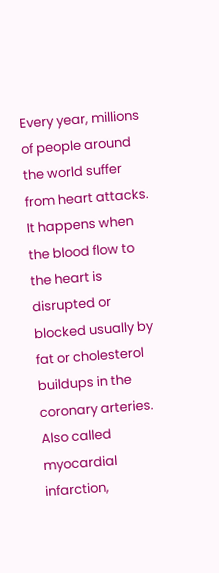Every year, millions of people around the world suffer from heart attacks. It happens when the blood flow to the heart is disrupted or blocked usually by fat or cholesterol buildups in the coronary arteries. Also called myocardial infarction,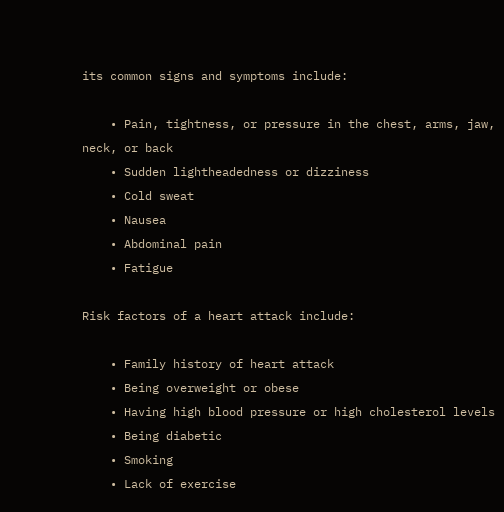its common signs and symptoms include:

    • Pain, tightness, or pressure in the chest, arms, jaw, neck, or back
    • Sudden lightheadedness or dizziness
    • Cold sweat
    • Nausea
    • Abdominal pain
    • Fatigue

Risk factors of a heart attack include:

    • Family history of heart attack
    • Being overweight or obese
    • Having high blood pressure or high cholesterol levels
    • Being diabetic
    • Smoking
    • Lack of exercise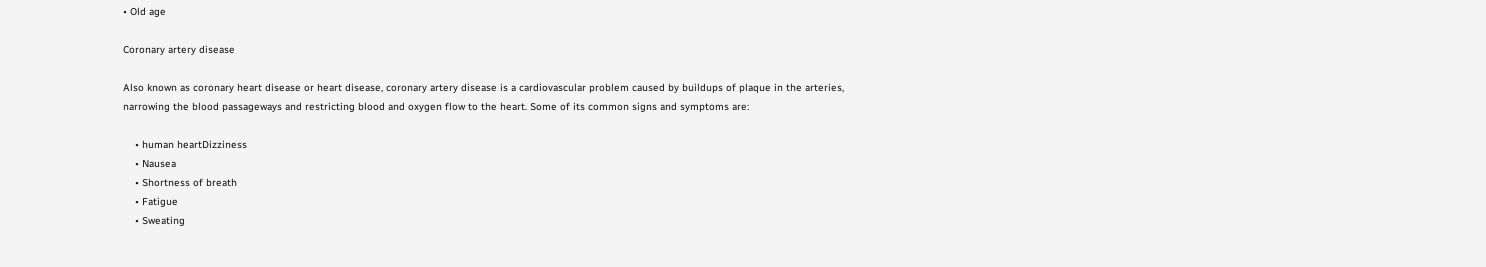• Old age

Coronary artery disease

Also known as coronary heart disease or heart disease, coronary artery disease is a cardiovascular problem caused by buildups of plaque in the arteries, narrowing the blood passageways and restricting blood and oxygen flow to the heart. Some of its common signs and symptoms are:

    • human heartDizziness
    • Nausea
    • Shortness of breath
    • Fatigue
    • Sweating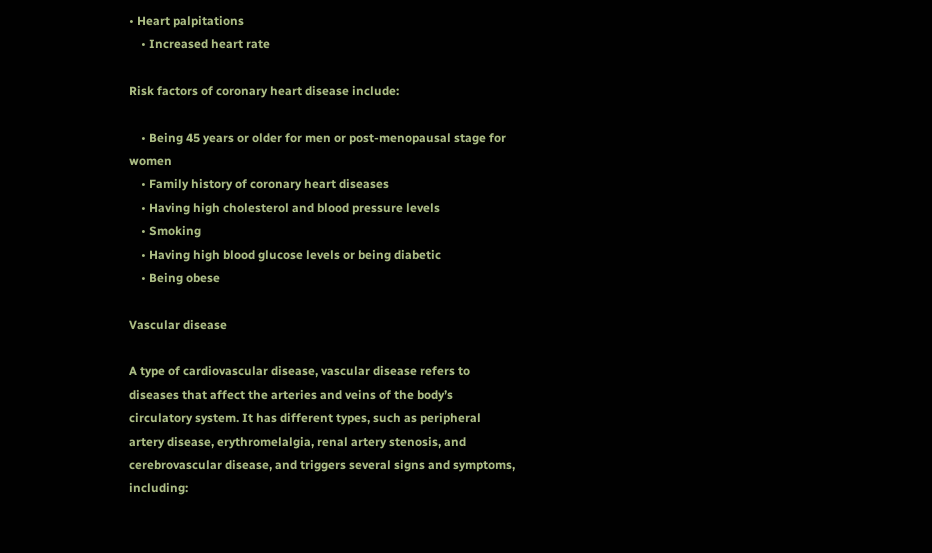• Heart palpitations
    • Increased heart rate

Risk factors of coronary heart disease include:

    • Being 45 years or older for men or post-menopausal stage for women
    • Family history of coronary heart diseases
    • Having high cholesterol and blood pressure levels
    • Smoking
    • Having high blood glucose levels or being diabetic
    • Being obese

Vascular disease

A type of cardiovascular disease, vascular disease refers to diseases that affect the arteries and veins of the body’s circulatory system. It has different types, such as peripheral artery disease, erythromelalgia, renal artery stenosis, and cerebrovascular disease, and triggers several signs and symptoms, including: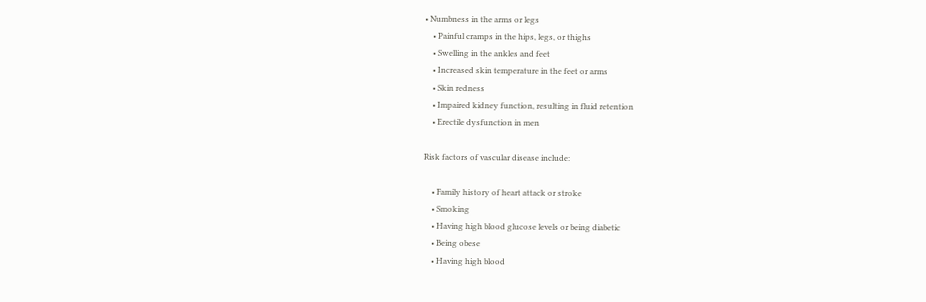• Numbness in the arms or legs
    • Painful cramps in the hips, legs, or thighs
    • Swelling in the ankles and feet
    • Increased skin temperature in the feet or arms
    • Skin redness
    • Impaired kidney function, resulting in fluid retention
    • Erectile dysfunction in men

Risk factors of vascular disease include:

    • Family history of heart attack or stroke
    • Smoking
    • Having high blood glucose levels or being diabetic
    • Being obese
    • Having high blood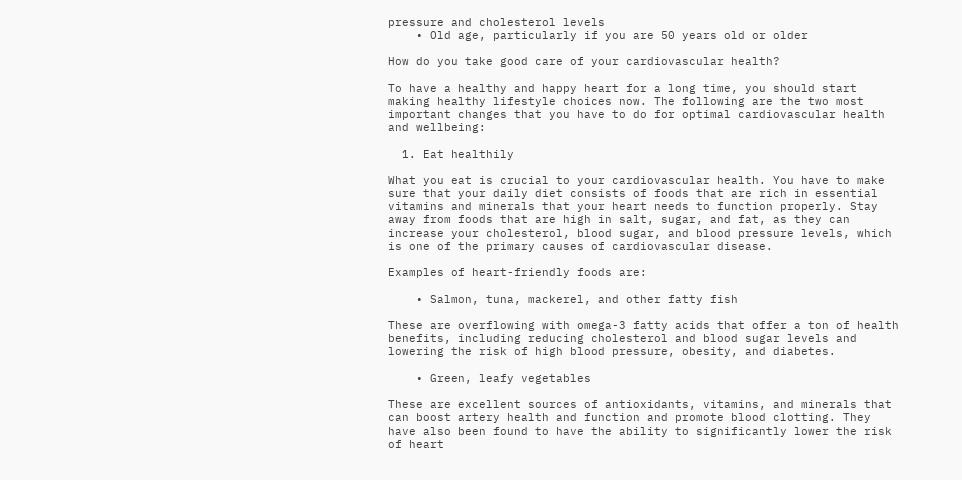pressure and cholesterol levels
    • Old age, particularly if you are 50 years old or older

How do you take good care of your cardiovascular health?

To have a healthy and happy heart for a long time, you should start making healthy lifestyle choices now. The following are the two most important changes that you have to do for optimal cardiovascular health and wellbeing:

  1. Eat healthily

What you eat is crucial to your cardiovascular health. You have to make sure that your daily diet consists of foods that are rich in essential vitamins and minerals that your heart needs to function properly. Stay away from foods that are high in salt, sugar, and fat, as they can increase your cholesterol, blood sugar, and blood pressure levels, which is one of the primary causes of cardiovascular disease.

Examples of heart-friendly foods are:

    • Salmon, tuna, mackerel, and other fatty fish

These are overflowing with omega-3 fatty acids that offer a ton of health benefits, including reducing cholesterol and blood sugar levels and lowering the risk of high blood pressure, obesity, and diabetes.

    • Green, leafy vegetables

These are excellent sources of antioxidants, vitamins, and minerals that can boost artery health and function and promote blood clotting. They have also been found to have the ability to significantly lower the risk of heart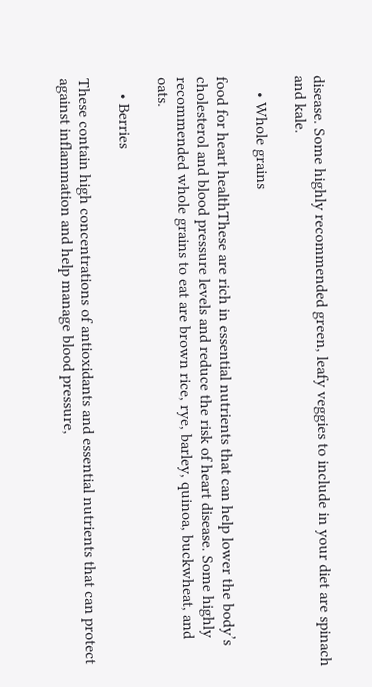disease. Some highly recommended green, leafy veggies to include in your diet are spinach and kale.

    • Whole grains

food for heart healthThese are rich in essential nutrients that can help lower the body’s cholesterol and blood pressure levels and reduce the risk of heart disease. Some highly recommended whole grains to eat are brown rice, rye, barley, quinoa, buckwheat, and oats.

    • Berries

These contain high concentrations of antioxidants and essential nutrients that can protect against inflammation and help manage blood pressure,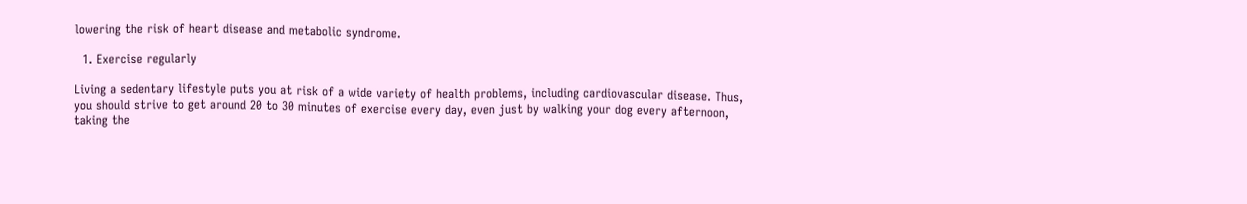lowering the risk of heart disease and metabolic syndrome.

  1. Exercise regularly

Living a sedentary lifestyle puts you at risk of a wide variety of health problems, including cardiovascular disease. Thus, you should strive to get around 20 to 30 minutes of exercise every day, even just by walking your dog every afternoon, taking the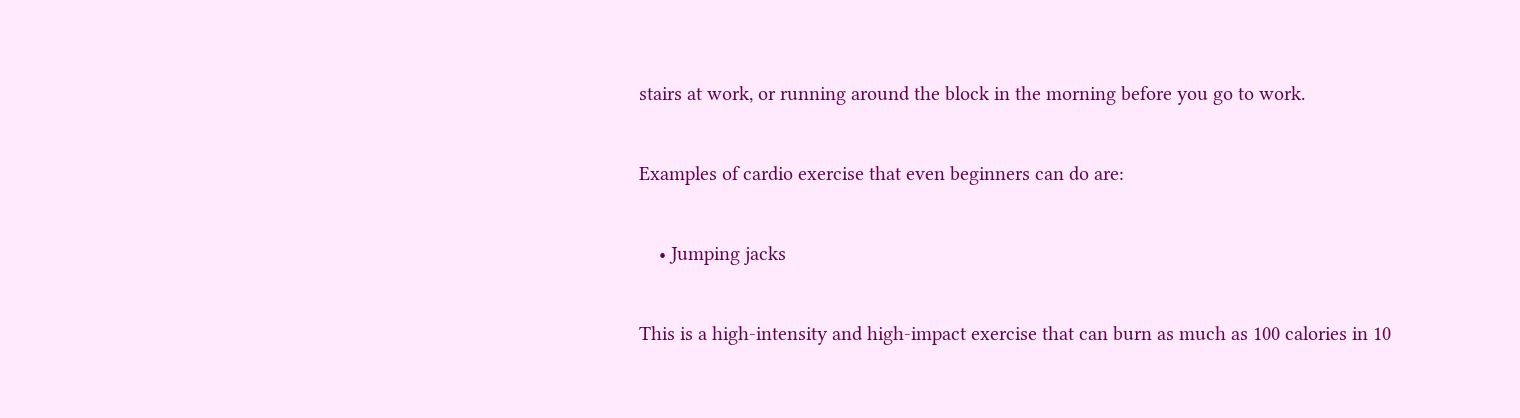stairs at work, or running around the block in the morning before you go to work.

Examples of cardio exercise that even beginners can do are:

    • Jumping jacks

This is a high-intensity and high-impact exercise that can burn as much as 100 calories in 10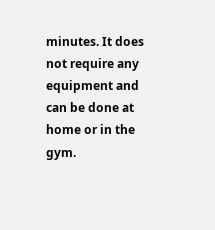minutes. It does not require any equipment and can be done at home or in the gym.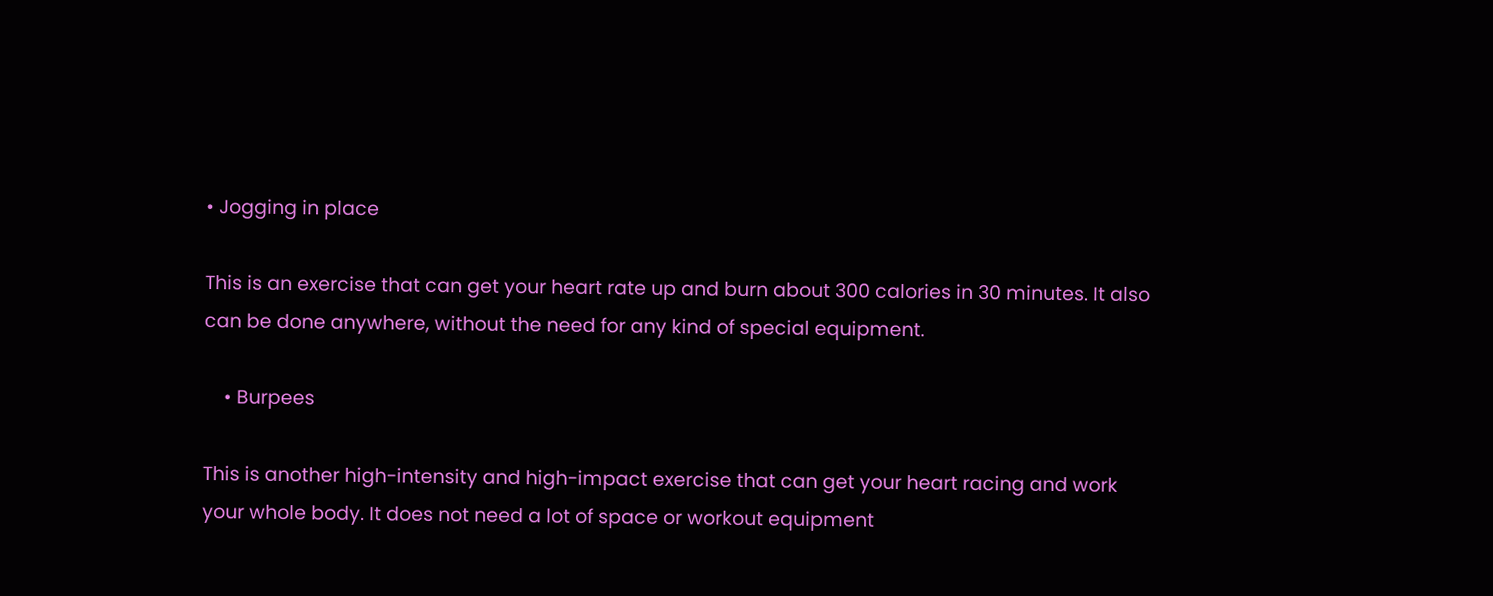• Jogging in place

This is an exercise that can get your heart rate up and burn about 300 calories in 30 minutes. It also can be done anywhere, without the need for any kind of special equipment.

    • Burpees

This is another high-intensity and high-impact exercise that can get your heart racing and work your whole body. It does not need a lot of space or workout equipment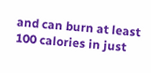and can burn at least 100 calories in just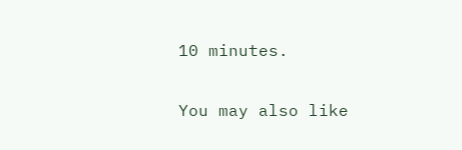10 minutes.

You may also like